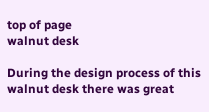top of page
walnut desk

During the design process of this walnut desk there was great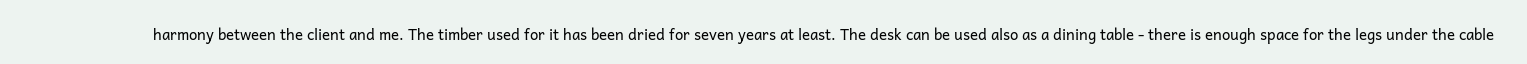harmony between the client and me. The timber used for it has been dried for seven years at least. The desk can be used also as a dining table - there is enough space for the legs under the cable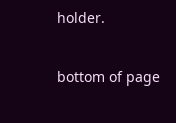holder.

bottom of page